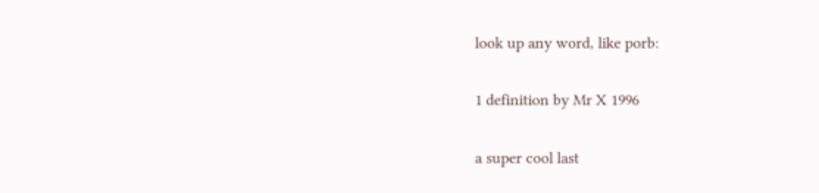look up any word, like porb:

1 definition by Mr X 1996

a super cool last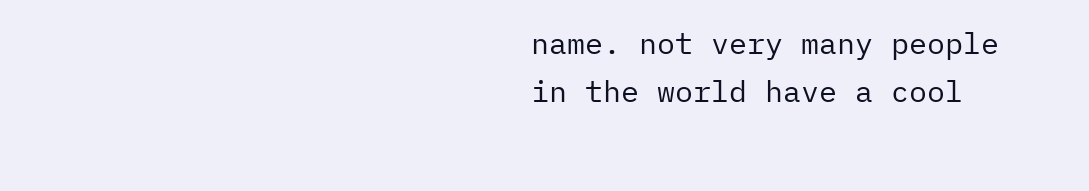name. not very many people in the world have a cool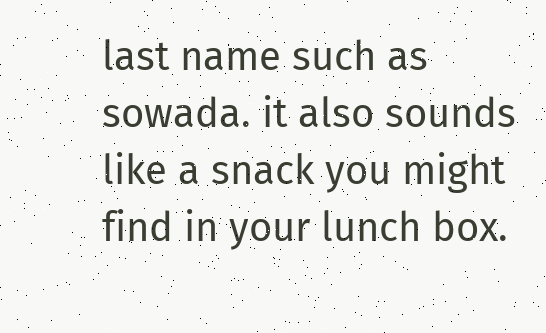last name such as sowada. it also sounds like a snack you might find in your lunch box.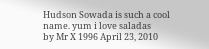Hudson Sowada is such a cool name. yum i love saladas
by Mr X 1996 April 23, 2010